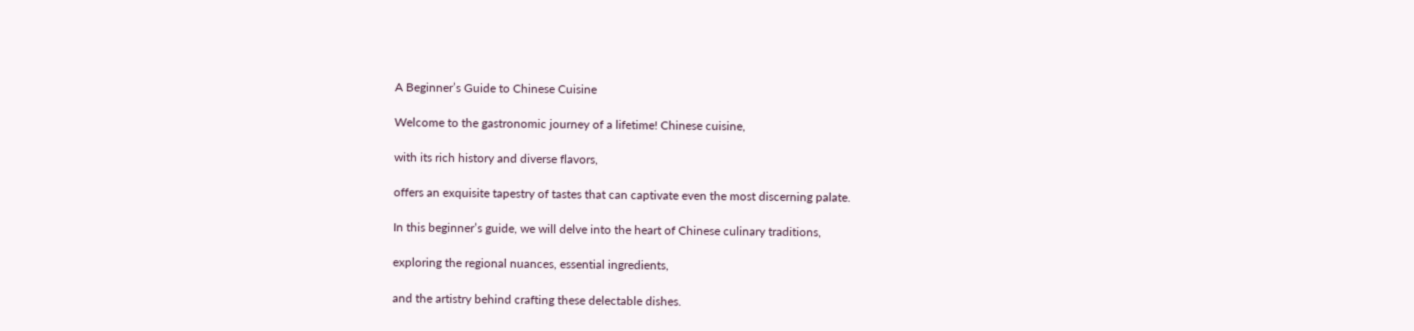A Beginner’s Guide to Chinese Cuisine

Welcome to the gastronomic journey of a lifetime! Chinese cuisine,

with its rich history and diverse flavors,

offers an exquisite tapestry of tastes that can captivate even the most discerning palate.

In this beginner’s guide, we will delve into the heart of Chinese culinary traditions,

exploring the regional nuances, essential ingredients,

and the artistry behind crafting these delectable dishes.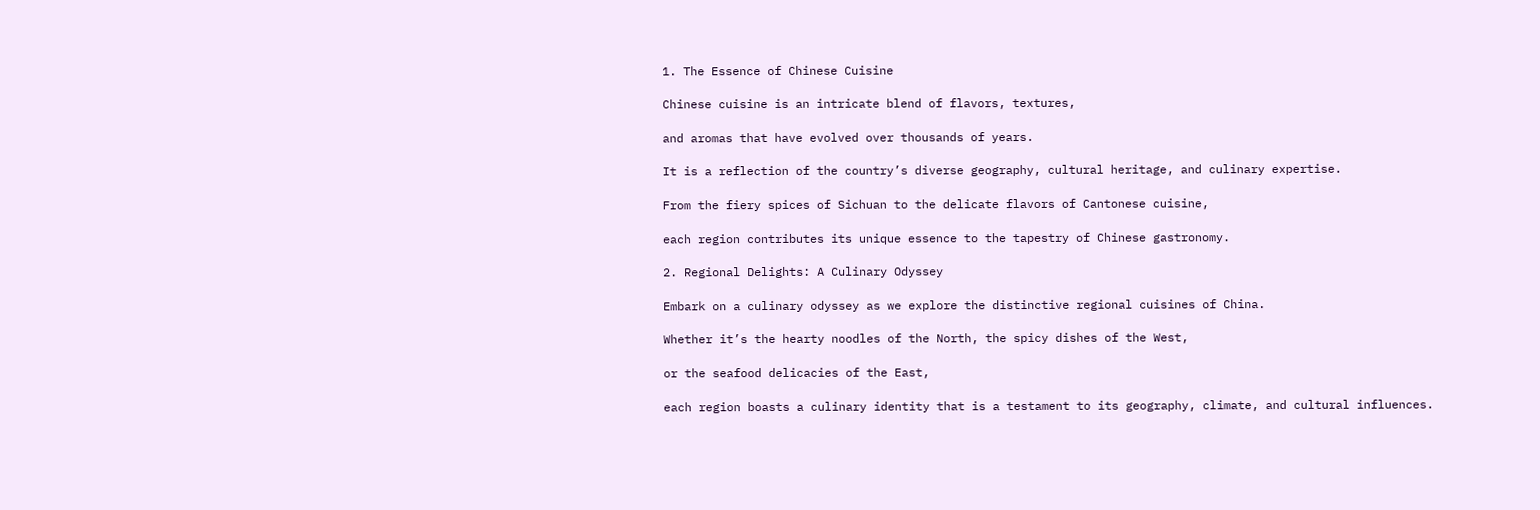1. The Essence of Chinese Cuisine

Chinese cuisine is an intricate blend of flavors, textures,

and aromas that have evolved over thousands of years.

It is a reflection of the country’s diverse geography, cultural heritage, and culinary expertise.

From the fiery spices of Sichuan to the delicate flavors of Cantonese cuisine,

each region contributes its unique essence to the tapestry of Chinese gastronomy.

2. Regional Delights: A Culinary Odyssey

Embark on a culinary odyssey as we explore the distinctive regional cuisines of China.

Whether it’s the hearty noodles of the North, the spicy dishes of the West,

or the seafood delicacies of the East,

each region boasts a culinary identity that is a testament to its geography, climate, and cultural influences.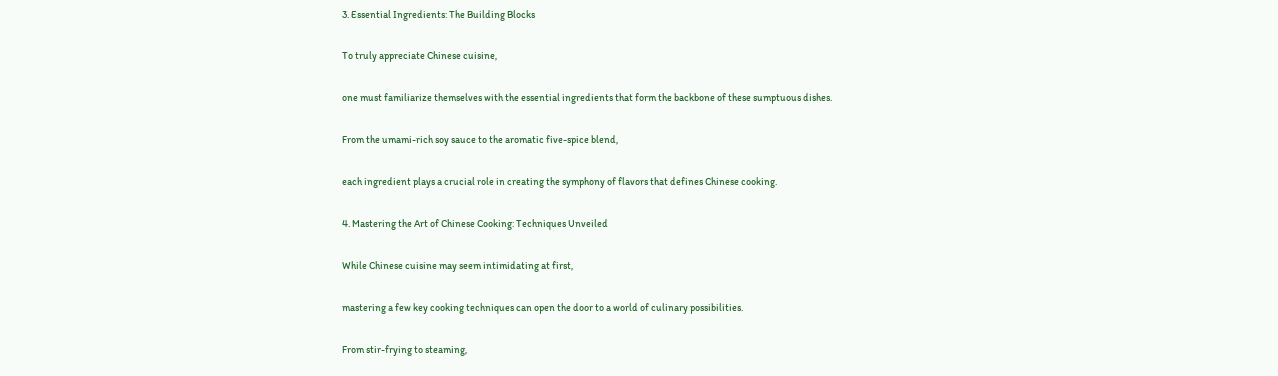3. Essential Ingredients: The Building Blocks

To truly appreciate Chinese cuisine,

one must familiarize themselves with the essential ingredients that form the backbone of these sumptuous dishes.

From the umami-rich soy sauce to the aromatic five-spice blend,

each ingredient plays a crucial role in creating the symphony of flavors that defines Chinese cooking.

4. Mastering the Art of Chinese Cooking: Techniques Unveiled

While Chinese cuisine may seem intimidating at first,

mastering a few key cooking techniques can open the door to a world of culinary possibilities.

From stir-frying to steaming,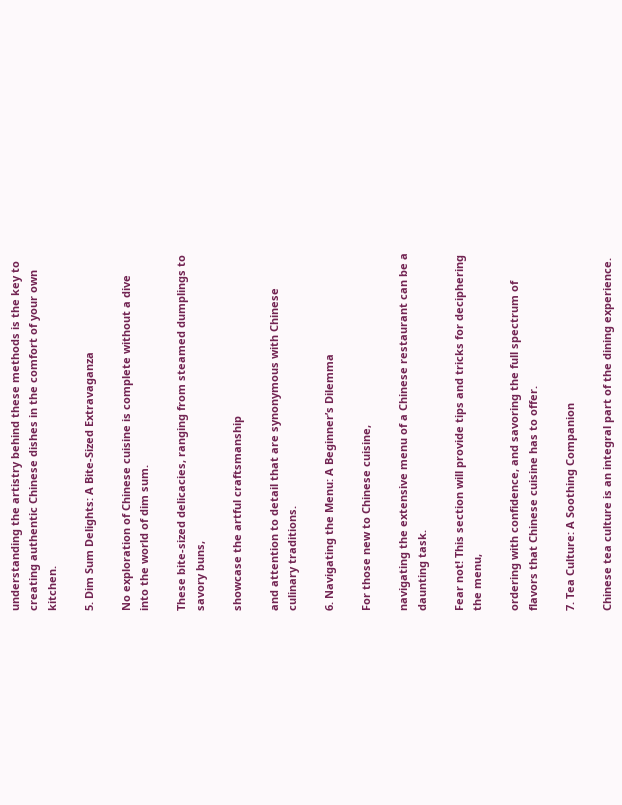understanding the artistry behind these methods is the key to creating authentic Chinese dishes in the comfort of your own kitchen.

5. Dim Sum Delights: A Bite-Sized Extravaganza

No exploration of Chinese cuisine is complete without a dive into the world of dim sum.

These bite-sized delicacies, ranging from steamed dumplings to savory buns,

showcase the artful craftsmanship

and attention to detail that are synonymous with Chinese culinary traditions.

6. Navigating the Menu: A Beginner’s Dilemma

For those new to Chinese cuisine,

navigating the extensive menu of a Chinese restaurant can be a daunting task.

Fear not! This section will provide tips and tricks for deciphering the menu,

ordering with confidence, and savoring the full spectrum of flavors that Chinese cuisine has to offer.

7. Tea Culture: A Soothing Companion

Chinese tea culture is an integral part of the dining experience.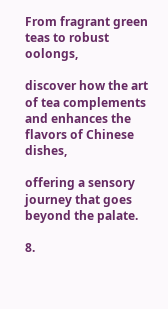From fragrant green teas to robust oolongs,

discover how the art of tea complements and enhances the flavors of Chinese dishes,

offering a sensory journey that goes beyond the palate.

8.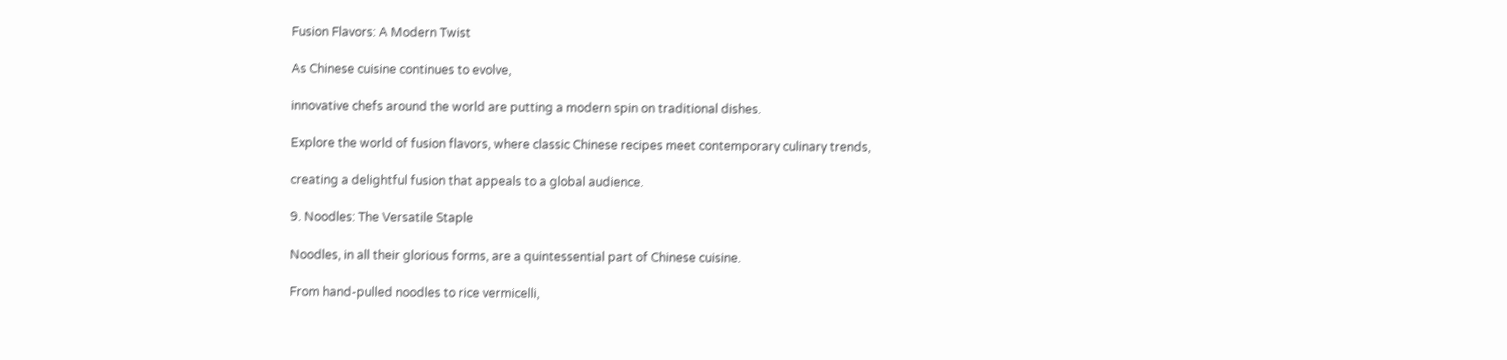Fusion Flavors: A Modern Twist

As Chinese cuisine continues to evolve,

innovative chefs around the world are putting a modern spin on traditional dishes.

Explore the world of fusion flavors, where classic Chinese recipes meet contemporary culinary trends,

creating a delightful fusion that appeals to a global audience.

9. Noodles: The Versatile Staple

Noodles, in all their glorious forms, are a quintessential part of Chinese cuisine.

From hand-pulled noodles to rice vermicelli,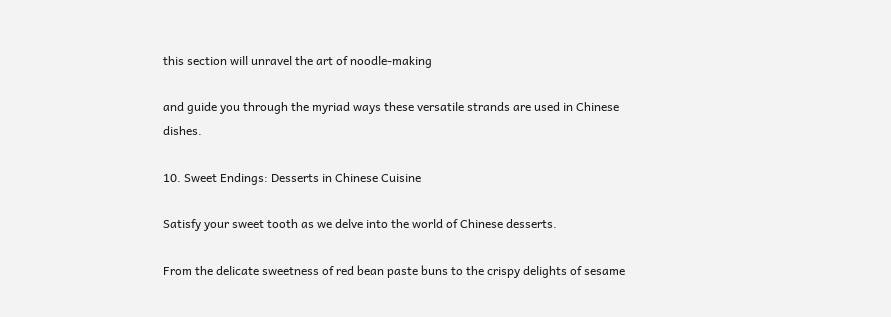this section will unravel the art of noodle-making

and guide you through the myriad ways these versatile strands are used in Chinese dishes.

10. Sweet Endings: Desserts in Chinese Cuisine

Satisfy your sweet tooth as we delve into the world of Chinese desserts.

From the delicate sweetness of red bean paste buns to the crispy delights of sesame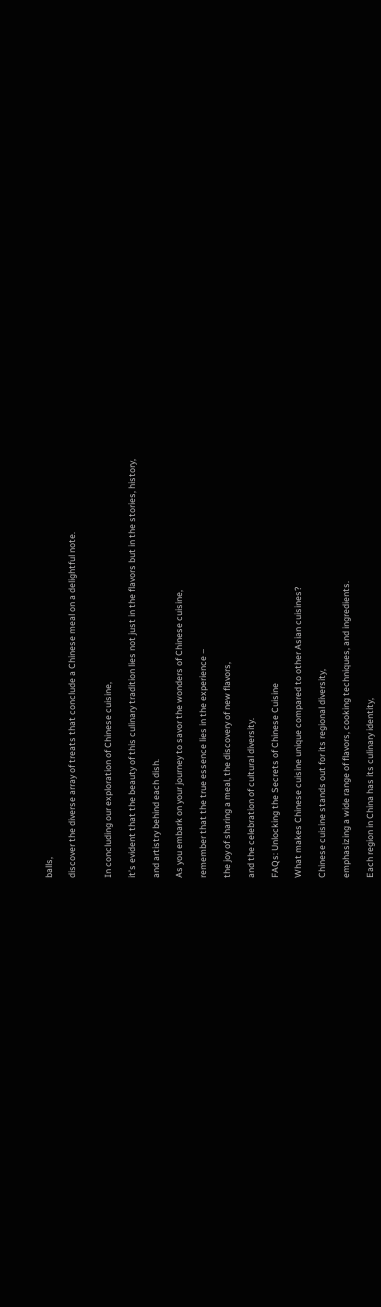balls,

discover the diverse array of treats that conclude a Chinese meal on a delightful note.


In concluding our exploration of Chinese cuisine,

it’s evident that the beauty of this culinary tradition lies not just in the flavors but in the stories, history,

and artistry behind each dish.

As you embark on your journey to savor the wonders of Chinese cuisine,

remember that the true essence lies in the experience –

the joy of sharing a meal, the discovery of new flavors,

and the celebration of cultural diversity.

FAQs: Unlocking the Secrets of Chinese Cuisine

What makes Chinese cuisine unique compared to other Asian cuisines?

Chinese cuisine stands out for its regional diversity,

emphasizing a wide range of flavors, cooking techniques, and ingredients.

Each region in China has its culinary identity,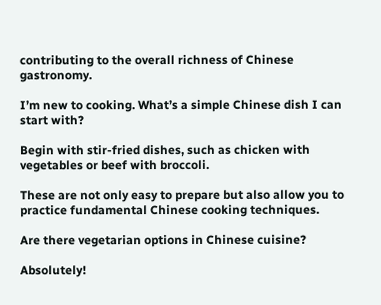contributing to the overall richness of Chinese gastronomy.

I’m new to cooking. What’s a simple Chinese dish I can start with?

Begin with stir-fried dishes, such as chicken with vegetables or beef with broccoli.

These are not only easy to prepare but also allow you to practice fundamental Chinese cooking techniques.

Are there vegetarian options in Chinese cuisine?

Absolutely!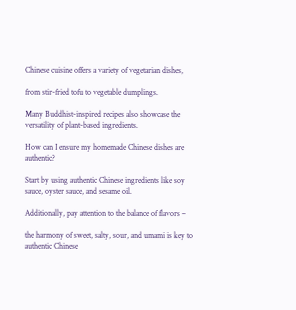Chinese cuisine offers a variety of vegetarian dishes,

from stir-fried tofu to vegetable dumplings.

Many Buddhist-inspired recipes also showcase the versatility of plant-based ingredients.

How can I ensure my homemade Chinese dishes are authentic?

Start by using authentic Chinese ingredients like soy sauce, oyster sauce, and sesame oil.

Additionally, pay attention to the balance of flavors –

the harmony of sweet, salty, sour, and umami is key to authentic Chinese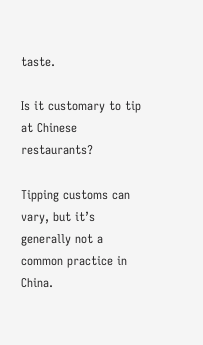taste.

Is it customary to tip at Chinese restaurants?

Tipping customs can vary, but it’s generally not a common practice in China.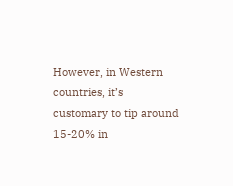However, in Western countries, it’s customary to tip around 15-20% in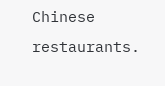Chinese restaurants.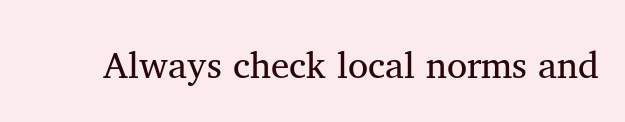Always check local norms and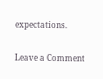expectations.

Leave a Comment